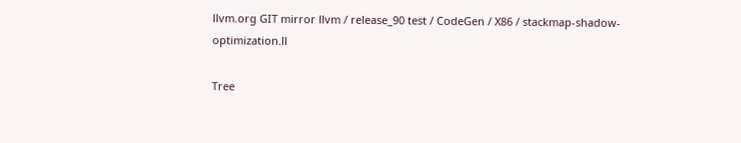llvm.org GIT mirror llvm / release_90 test / CodeGen / X86 / stackmap-shadow-optimization.ll

Tree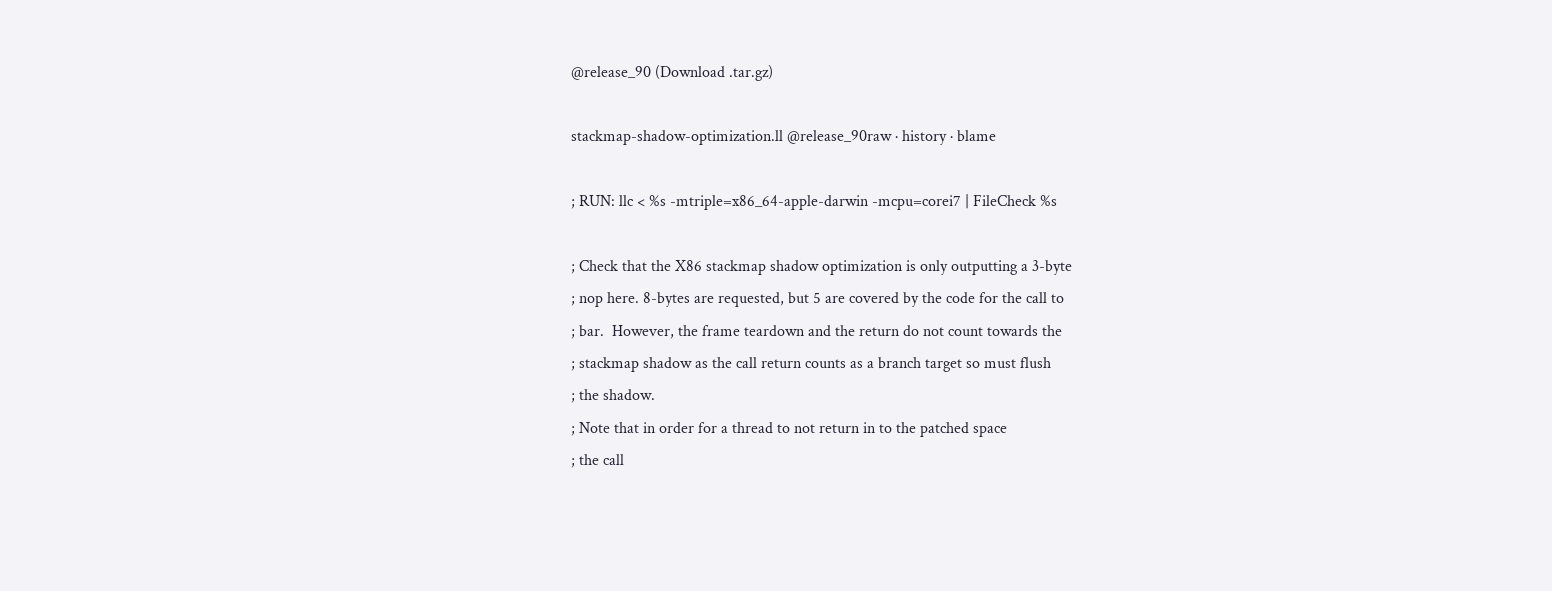@release_90 (Download .tar.gz)

stackmap-shadow-optimization.ll @release_90raw · history · blame

; RUN: llc < %s -mtriple=x86_64-apple-darwin -mcpu=corei7 | FileCheck %s

; Check that the X86 stackmap shadow optimization is only outputting a 3-byte
; nop here. 8-bytes are requested, but 5 are covered by the code for the call to
; bar.  However, the frame teardown and the return do not count towards the
; stackmap shadow as the call return counts as a branch target so must flush
; the shadow.
; Note that in order for a thread to not return in to the patched space
; the call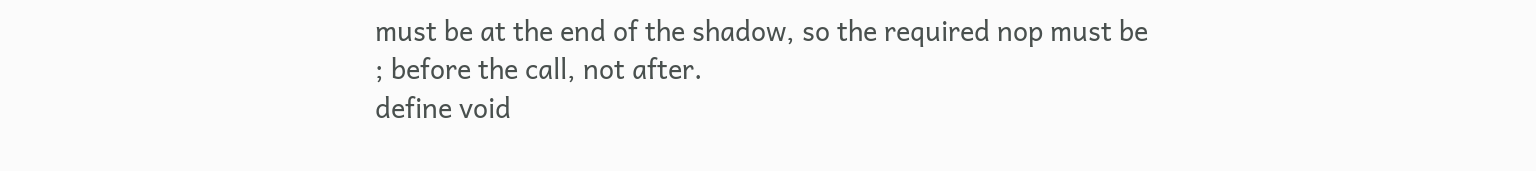must be at the end of the shadow, so the required nop must be
; before the call, not after.
define void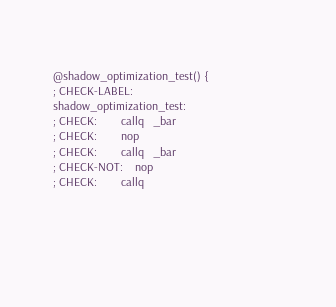@shadow_optimization_test() {
; CHECK-LABEL:  shadow_optimization_test:
; CHECK:        callq   _bar
; CHECK:        nop
; CHECK:        callq   _bar
; CHECK-NOT:    nop
; CHECK:        callq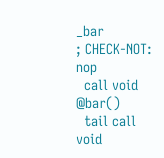_bar
; CHECK-NOT:    nop
  call void @bar()
  tail call void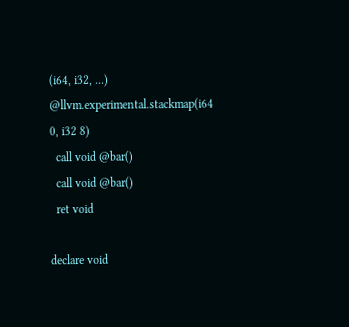(i64, i32, ...) @llvm.experimental.stackmap(i64 0, i32 8)
  call void @bar()
  call void @bar()
  ret void

declare void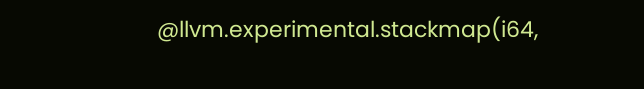@llvm.experimental.stackmap(i64,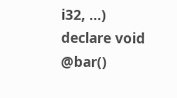i32, ...)
declare void @bar()